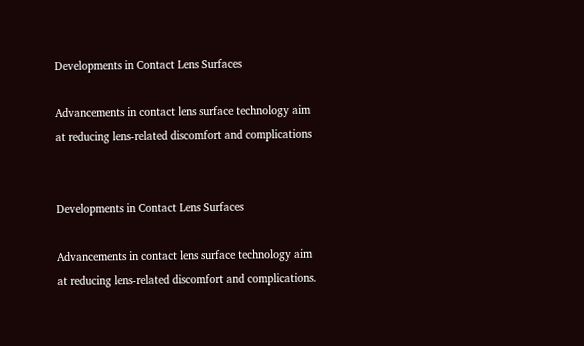Developments in Contact Lens Surfaces

Advancements in contact lens surface technology aim at reducing lens-related discomfort and complications


Developments in Contact Lens Surfaces

Advancements in contact lens surface technology aim at reducing lens-related discomfort and complications.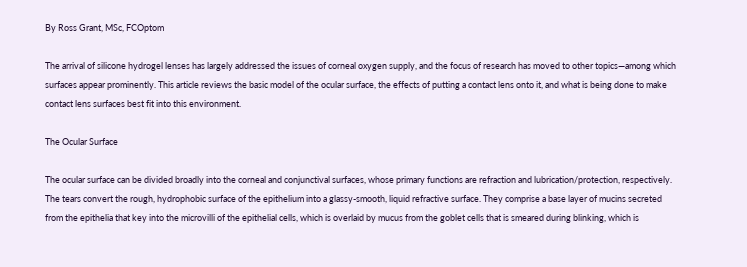By Ross Grant, MSc, FCOptom

The arrival of silicone hydrogel lenses has largely addressed the issues of corneal oxygen supply, and the focus of research has moved to other topics—among which surfaces appear prominently. This article reviews the basic model of the ocular surface, the effects of putting a contact lens onto it, and what is being done to make contact lens surfaces best fit into this environment.

The Ocular Surface

The ocular surface can be divided broadly into the corneal and conjunctival surfaces, whose primary functions are refraction and lubrication/protection, respectively. The tears convert the rough, hydrophobic surface of the epithelium into a glassy-smooth, liquid refractive surface. They comprise a base layer of mucins secreted from the epithelia that key into the microvilli of the epithelial cells, which is overlaid by mucus from the goblet cells that is smeared during blinking, which is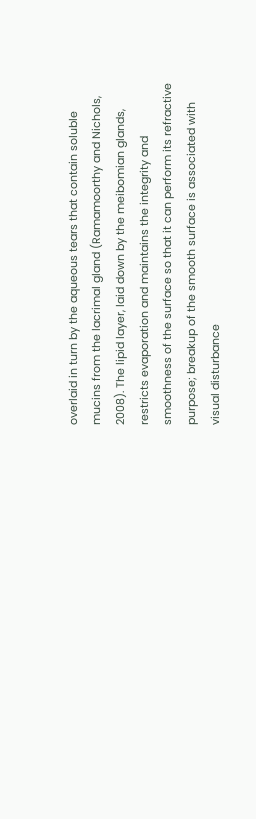overlaid in turn by the aqueous tears that contain soluble mucins from the lacrimal gland (Ramamoorthy and Nichols, 2008). The lipid layer, laid down by the meibomian glands, restricts evaporation and maintains the integrity and smoothness of the surface so that it can perform its refractive purpose; breakup of the smooth surface is associated with visual disturbance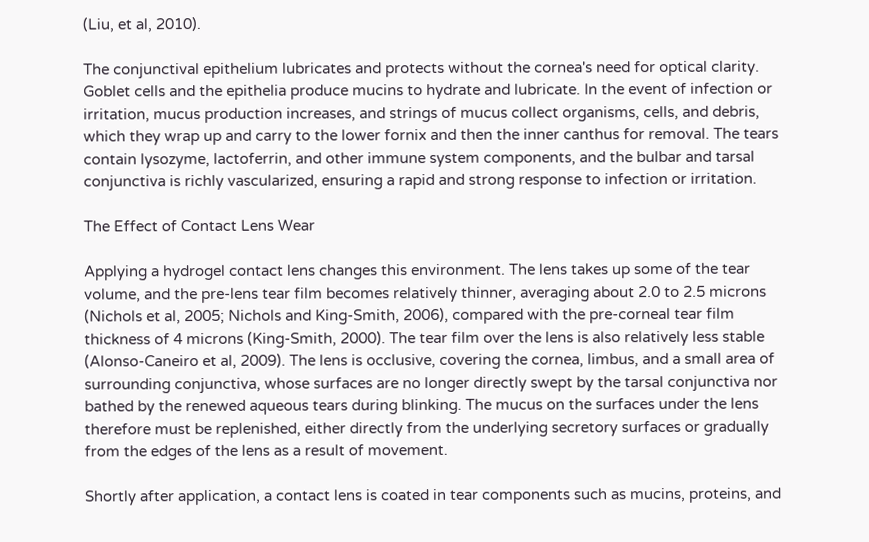(Liu, et al, 2010).

The conjunctival epithelium lubricates and protects without the cornea's need for optical clarity. Goblet cells and the epithelia produce mucins to hydrate and lubricate. In the event of infection or irritation, mucus production increases, and strings of mucus collect organisms, cells, and debris, which they wrap up and carry to the lower fornix and then the inner canthus for removal. The tears contain lysozyme, lactoferrin, and other immune system components, and the bulbar and tarsal conjunctiva is richly vascularized, ensuring a rapid and strong response to infection or irritation.

The Effect of Contact Lens Wear

Applying a hydrogel contact lens changes this environment. The lens takes up some of the tear volume, and the pre-lens tear film becomes relatively thinner, averaging about 2.0 to 2.5 microns (Nichols et al, 2005; Nichols and King-Smith, 2006), compared with the pre-corneal tear film thickness of 4 microns (King-Smith, 2000). The tear film over the lens is also relatively less stable (Alonso-Caneiro et al, 2009). The lens is occlusive, covering the cornea, limbus, and a small area of surrounding conjunctiva, whose surfaces are no longer directly swept by the tarsal conjunctiva nor bathed by the renewed aqueous tears during blinking. The mucus on the surfaces under the lens therefore must be replenished, either directly from the underlying secretory surfaces or gradually from the edges of the lens as a result of movement.

Shortly after application, a contact lens is coated in tear components such as mucins, proteins, and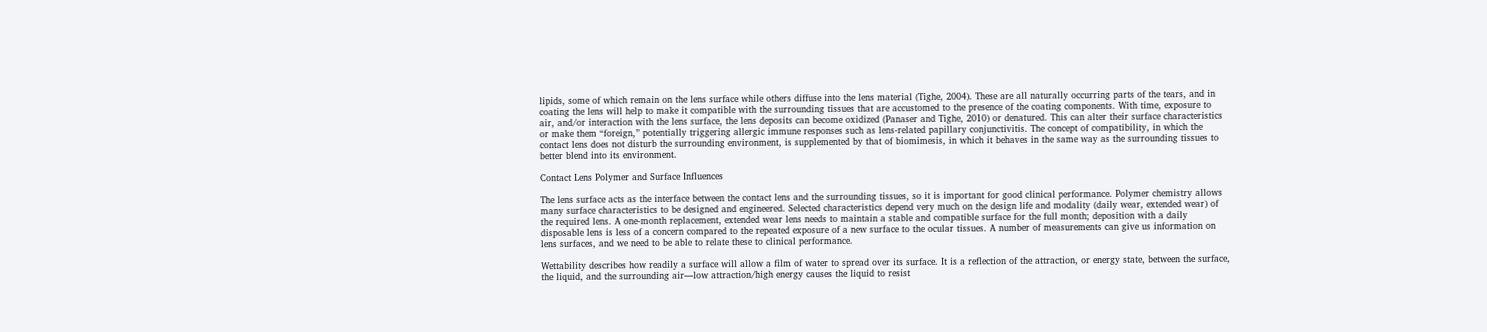lipids, some of which remain on the lens surface while others diffuse into the lens material (Tighe, 2004). These are all naturally occurring parts of the tears, and in coating the lens will help to make it compatible with the surrounding tissues that are accustomed to the presence of the coating components. With time, exposure to air, and/or interaction with the lens surface, the lens deposits can become oxidized (Panaser and Tighe, 2010) or denatured. This can alter their surface characteristics or make them “foreign,” potentially triggering allergic immune responses such as lens-related papillary conjunctivitis. The concept of compatibility, in which the contact lens does not disturb the surrounding environment, is supplemented by that of biomimesis, in which it behaves in the same way as the surrounding tissues to better blend into its environment.

Contact Lens Polymer and Surface Influences

The lens surface acts as the interface between the contact lens and the surrounding tissues, so it is important for good clinical performance. Polymer chemistry allows many surface characteristics to be designed and engineered. Selected characteristics depend very much on the design life and modality (daily wear, extended wear) of the required lens. A one-month replacement, extended wear lens needs to maintain a stable and compatible surface for the full month; deposition with a daily disposable lens is less of a concern compared to the repeated exposure of a new surface to the ocular tissues. A number of measurements can give us information on lens surfaces, and we need to be able to relate these to clinical performance.

Wettability describes how readily a surface will allow a film of water to spread over its surface. It is a reflection of the attraction, or energy state, between the surface, the liquid, and the surrounding air—low attraction/high energy causes the liquid to resist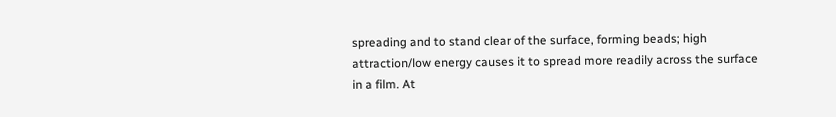spreading and to stand clear of the surface, forming beads; high attraction/low energy causes it to spread more readily across the surface in a film. At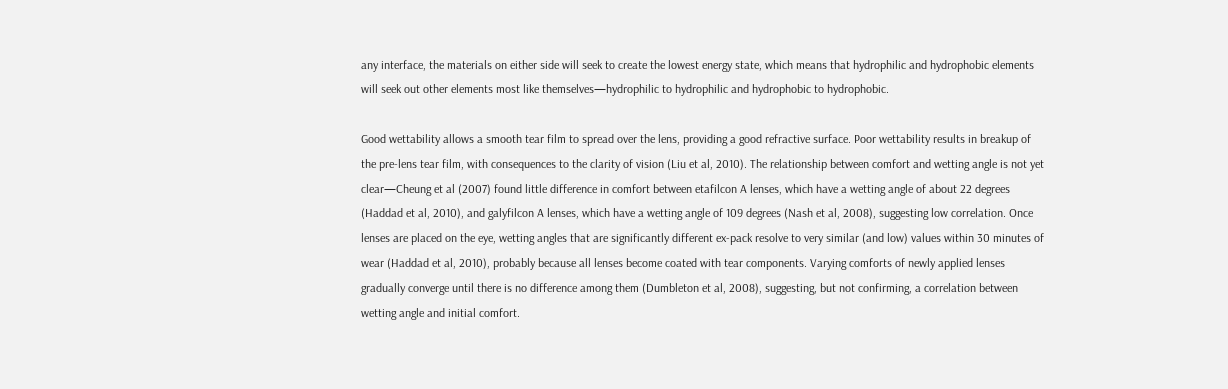any interface, the materials on either side will seek to create the lowest energy state, which means that hydrophilic and hydrophobic elements will seek out other elements most like themselves—hydrophilic to hydrophilic and hydrophobic to hydrophobic.

Good wettability allows a smooth tear film to spread over the lens, providing a good refractive surface. Poor wettability results in breakup of the pre-lens tear film, with consequences to the clarity of vision (Liu et al, 2010). The relationship between comfort and wetting angle is not yet clear—Cheung et al (2007) found little difference in comfort between etafilcon A lenses, which have a wetting angle of about 22 degrees (Haddad et al, 2010), and galyfilcon A lenses, which have a wetting angle of 109 degrees (Nash et al, 2008), suggesting low correlation. Once lenses are placed on the eye, wetting angles that are significantly different ex-pack resolve to very similar (and low) values within 30 minutes of wear (Haddad et al, 2010), probably because all lenses become coated with tear components. Varying comforts of newly applied lenses gradually converge until there is no difference among them (Dumbleton et al, 2008), suggesting, but not confirming, a correlation between wetting angle and initial comfort.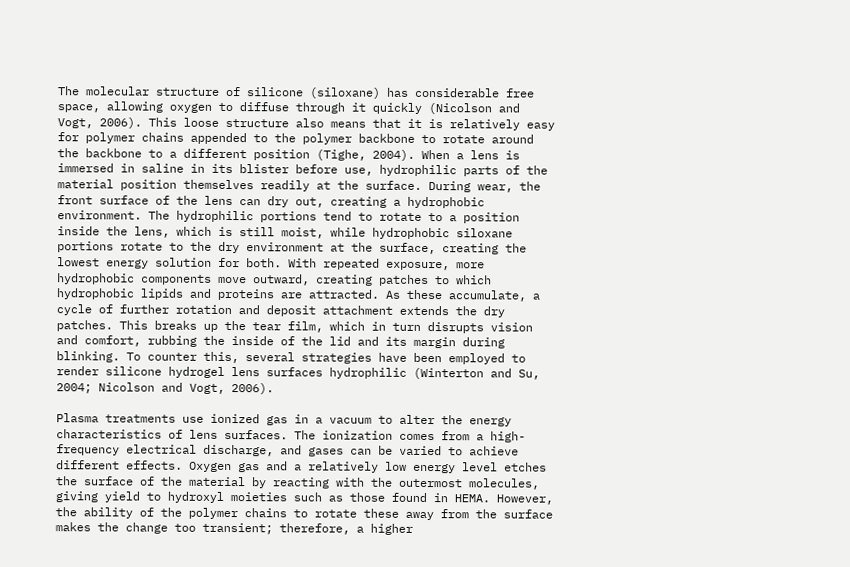The molecular structure of silicone (siloxane) has considerable free space, allowing oxygen to diffuse through it quickly (Nicolson and Vogt, 2006). This loose structure also means that it is relatively easy for polymer chains appended to the polymer backbone to rotate around the backbone to a different position (Tighe, 2004). When a lens is immersed in saline in its blister before use, hydrophilic parts of the material position themselves readily at the surface. During wear, the front surface of the lens can dry out, creating a hydrophobic environment. The hydrophilic portions tend to rotate to a position inside the lens, which is still moist, while hydrophobic siloxane portions rotate to the dry environment at the surface, creating the lowest energy solution for both. With repeated exposure, more hydrophobic components move outward, creating patches to which hydrophobic lipids and proteins are attracted. As these accumulate, a cycle of further rotation and deposit attachment extends the dry patches. This breaks up the tear film, which in turn disrupts vision and comfort, rubbing the inside of the lid and its margin during blinking. To counter this, several strategies have been employed to render silicone hydrogel lens surfaces hydrophilic (Winterton and Su, 2004; Nicolson and Vogt, 2006).

Plasma treatments use ionized gas in a vacuum to alter the energy characteristics of lens surfaces. The ionization comes from a high-frequency electrical discharge, and gases can be varied to achieve different effects. Oxygen gas and a relatively low energy level etches the surface of the material by reacting with the outermost molecules, giving yield to hydroxyl moieties such as those found in HEMA. However, the ability of the polymer chains to rotate these away from the surface makes the change too transient; therefore, a higher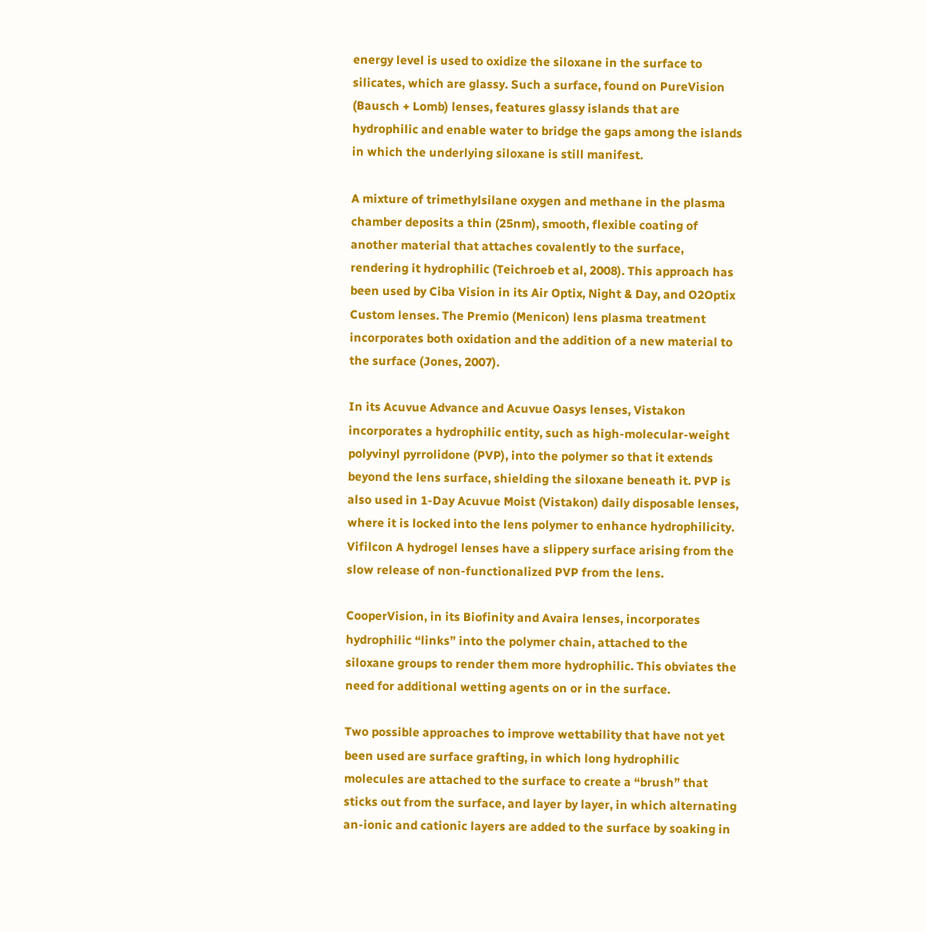energy level is used to oxidize the siloxane in the surface to silicates, which are glassy. Such a surface, found on PureVision (Bausch + Lomb) lenses, features glassy islands that are hydrophilic and enable water to bridge the gaps among the islands in which the underlying siloxane is still manifest.

A mixture of trimethylsilane oxygen and methane in the plasma chamber deposits a thin (25nm), smooth, flexible coating of another material that attaches covalently to the surface, rendering it hydrophilic (Teichroeb et al, 2008). This approach has been used by Ciba Vision in its Air Optix, Night & Day, and O2Optix Custom lenses. The Premio (Menicon) lens plasma treatment incorporates both oxidation and the addition of a new material to the surface (Jones, 2007).

In its Acuvue Advance and Acuvue Oasys lenses, Vistakon incorporates a hydrophilic entity, such as high-molecular-weight polyvinyl pyrrolidone (PVP), into the polymer so that it extends beyond the lens surface, shielding the siloxane beneath it. PVP is also used in 1-Day Acuvue Moist (Vistakon) daily disposable lenses, where it is locked into the lens polymer to enhance hydrophilicity. Vifilcon A hydrogel lenses have a slippery surface arising from the slow release of non-functionalized PVP from the lens.

CooperVision, in its Biofinity and Avaira lenses, incorporates hydrophilic “links” into the polymer chain, attached to the siloxane groups to render them more hydrophilic. This obviates the need for additional wetting agents on or in the surface.

Two possible approaches to improve wettability that have not yet been used are surface grafting, in which long hydrophilic molecules are attached to the surface to create a “brush” that sticks out from the surface, and layer by layer, in which alternating an-ionic and cationic layers are added to the surface by soaking in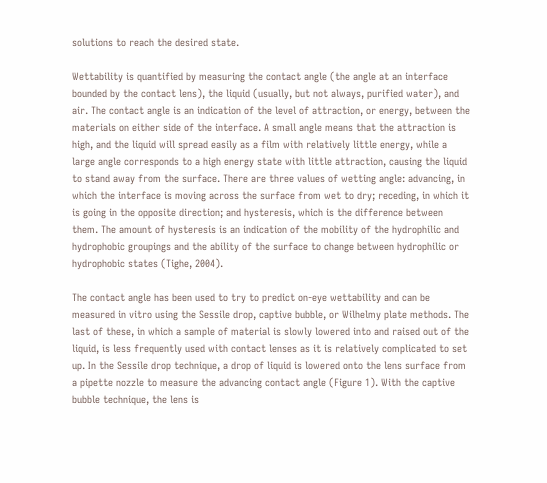solutions to reach the desired state.

Wettability is quantified by measuring the contact angle (the angle at an interface bounded by the contact lens), the liquid (usually, but not always, purified water), and air. The contact angle is an indication of the level of attraction, or energy, between the materials on either side of the interface. A small angle means that the attraction is high, and the liquid will spread easily as a film with relatively little energy, while a large angle corresponds to a high energy state with little attraction, causing the liquid to stand away from the surface. There are three values of wetting angle: advancing, in which the interface is moving across the surface from wet to dry; receding, in which it is going in the opposite direction; and hysteresis, which is the difference between them. The amount of hysteresis is an indication of the mobility of the hydrophilic and hydrophobic groupings and the ability of the surface to change between hydrophilic or hydrophobic states (Tighe, 2004).

The contact angle has been used to try to predict on-eye wettability and can be measured in vitro using the Sessile drop, captive bubble, or Wilhelmy plate methods. The last of these, in which a sample of material is slowly lowered into and raised out of the liquid, is less frequently used with contact lenses as it is relatively complicated to set up. In the Sessile drop technique, a drop of liquid is lowered onto the lens surface from a pipette nozzle to measure the advancing contact angle (Figure 1). With the captive bubble technique, the lens is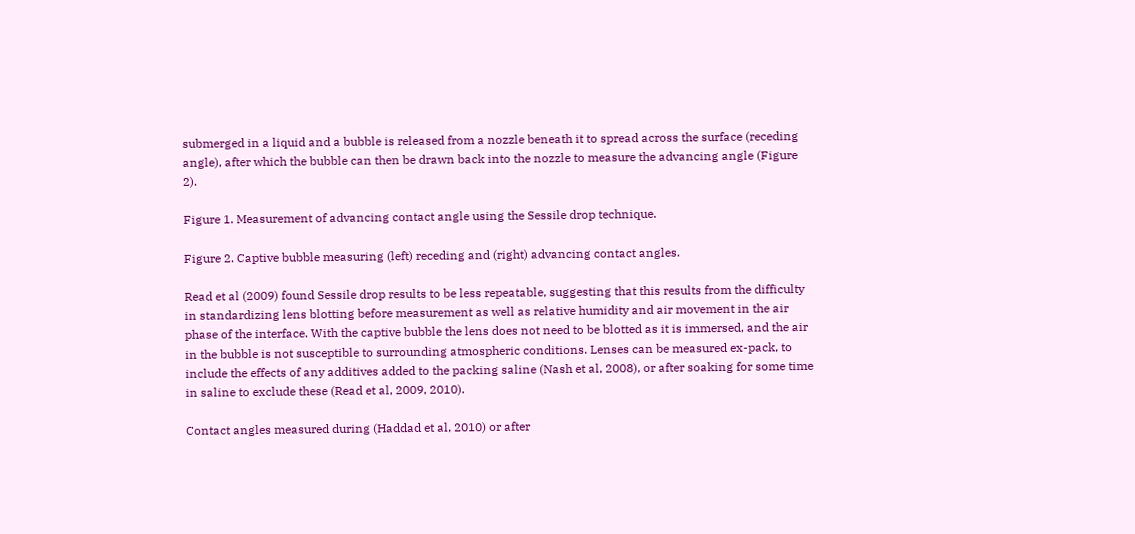submerged in a liquid and a bubble is released from a nozzle beneath it to spread across the surface (receding angle), after which the bubble can then be drawn back into the nozzle to measure the advancing angle (Figure 2).

Figure 1. Measurement of advancing contact angle using the Sessile drop technique.

Figure 2. Captive bubble measuring (left) receding and (right) advancing contact angles.

Read et al (2009) found Sessile drop results to be less repeatable, suggesting that this results from the difficulty in standardizing lens blotting before measurement as well as relative humidity and air movement in the air phase of the interface. With the captive bubble the lens does not need to be blotted as it is immersed, and the air in the bubble is not susceptible to surrounding atmospheric conditions. Lenses can be measured ex-pack, to include the effects of any additives added to the packing saline (Nash et al, 2008), or after soaking for some time in saline to exclude these (Read et al, 2009, 2010).

Contact angles measured during (Haddad et al, 2010) or after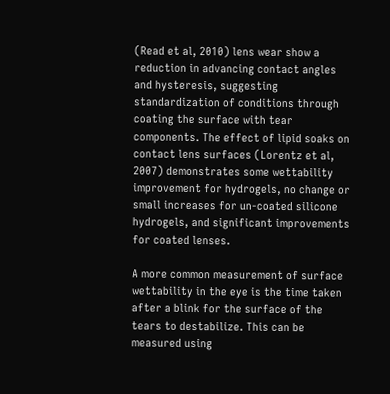(Read et al, 2010) lens wear show a reduction in advancing contact angles and hysteresis, suggesting standardization of conditions through coating the surface with tear components. The effect of lipid soaks on contact lens surfaces (Lorentz et al, 2007) demonstrates some wettability improvement for hydrogels, no change or small increases for un-coated silicone hydrogels, and significant improvements for coated lenses.

A more common measurement of surface wettability in the eye is the time taken after a blink for the surface of the tears to destabilize. This can be measured using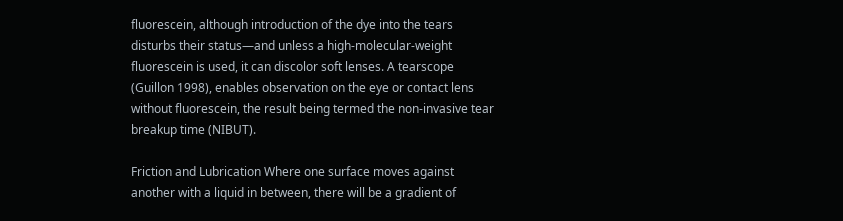fluorescein, although introduction of the dye into the tears disturbs their status—and unless a high-molecular-weight fluorescein is used, it can discolor soft lenses. A tearscope (Guillon 1998), enables observation on the eye or contact lens without fluorescein, the result being termed the non-invasive tear breakup time (NIBUT).

Friction and Lubrication Where one surface moves against another with a liquid in between, there will be a gradient of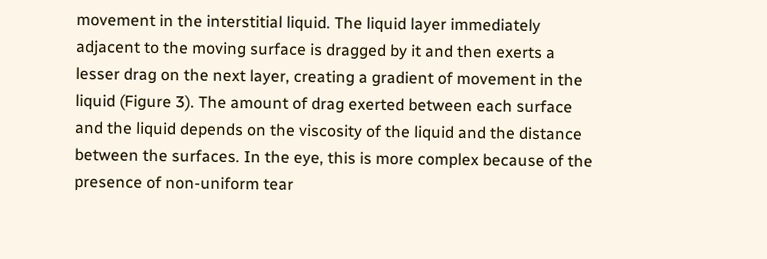movement in the interstitial liquid. The liquid layer immediately adjacent to the moving surface is dragged by it and then exerts a lesser drag on the next layer, creating a gradient of movement in the liquid (Figure 3). The amount of drag exerted between each surface and the liquid depends on the viscosity of the liquid and the distance between the surfaces. In the eye, this is more complex because of the presence of non-uniform tear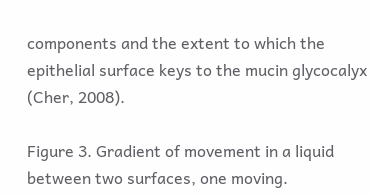components and the extent to which the epithelial surface keys to the mucin glycocalyx (Cher, 2008).

Figure 3. Gradient of movement in a liquid between two surfaces, one moving.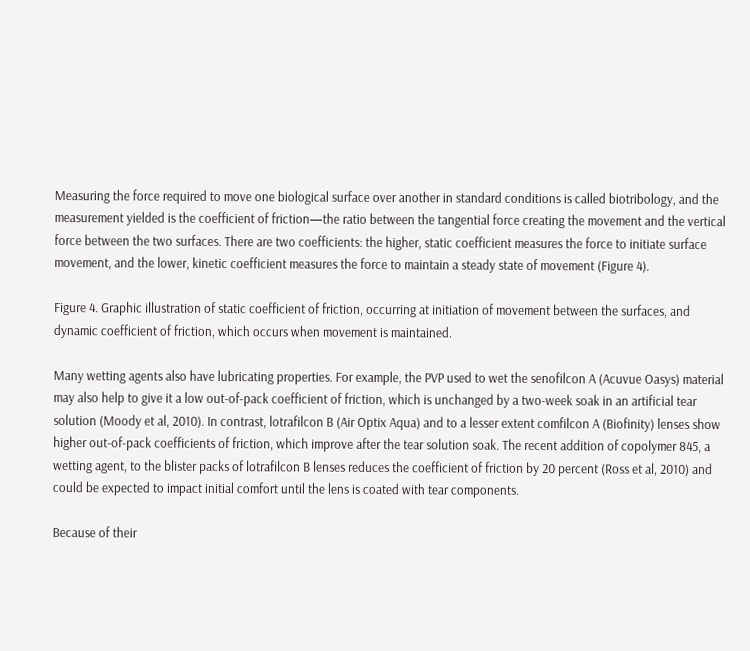Measuring the force required to move one biological surface over another in standard conditions is called biotribology, and the measurement yielded is the coefficient of friction—the ratio between the tangential force creating the movement and the vertical force between the two surfaces. There are two coefficients: the higher, static coefficient measures the force to initiate surface movement, and the lower, kinetic coefficient measures the force to maintain a steady state of movement (Figure 4).

Figure 4. Graphic illustration of static coefficient of friction, occurring at initiation of movement between the surfaces, and dynamic coefficient of friction, which occurs when movement is maintained.

Many wetting agents also have lubricating properties. For example, the PVP used to wet the senofilcon A (Acuvue Oasys) material may also help to give it a low out-of-pack coefficient of friction, which is unchanged by a two-week soak in an artificial tear solution (Moody et al, 2010). In contrast, lotrafilcon B (Air Optix Aqua) and to a lesser extent comfilcon A (Biofinity) lenses show higher out-of-pack coefficients of friction, which improve after the tear solution soak. The recent addition of copolymer 845, a wetting agent, to the blister packs of lotrafilcon B lenses reduces the coefficient of friction by 20 percent (Ross et al, 2010) and could be expected to impact initial comfort until the lens is coated with tear components.

Because of their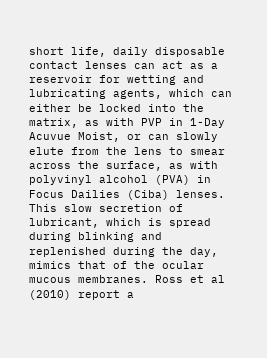short life, daily disposable contact lenses can act as a reservoir for wetting and lubricating agents, which can either be locked into the matrix, as with PVP in 1-Day Acuvue Moist, or can slowly elute from the lens to smear across the surface, as with polyvinyl alcohol (PVA) in Focus Dailies (Ciba) lenses. This slow secretion of lubricant, which is spread during blinking and replenished during the day, mimics that of the ocular mucous membranes. Ross et al (2010) report a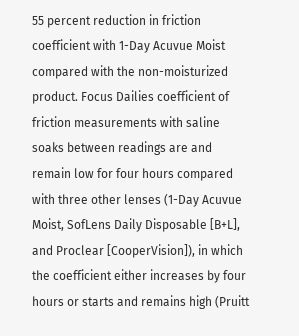55 percent reduction in friction coefficient with 1-Day Acuvue Moist compared with the non-moisturized product. Focus Dailies coefficient of friction measurements with saline soaks between readings are and remain low for four hours compared with three other lenses (1-Day Acuvue Moist, SofLens Daily Disposable [B+L], and Proclear [CooperVision]), in which the coefficient either increases by four hours or starts and remains high (Pruitt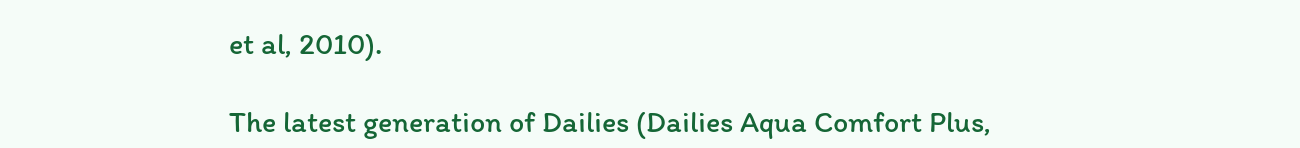et al, 2010).

The latest generation of Dailies (Dailies Aqua Comfort Plus,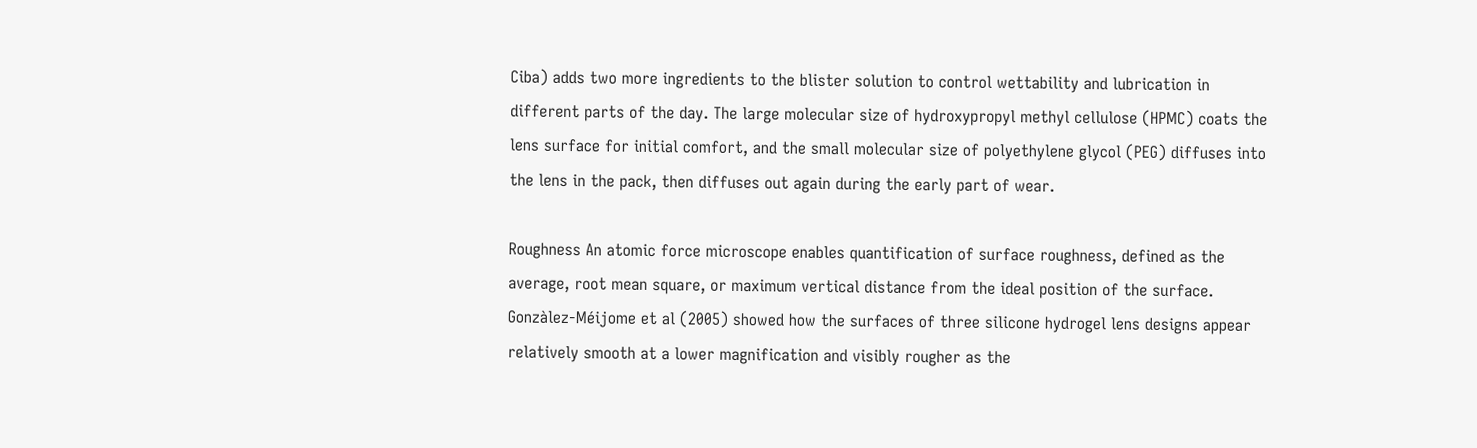Ciba) adds two more ingredients to the blister solution to control wettability and lubrication in different parts of the day. The large molecular size of hydroxypropyl methyl cellulose (HPMC) coats the lens surface for initial comfort, and the small molecular size of polyethylene glycol (PEG) diffuses into the lens in the pack, then diffuses out again during the early part of wear.

Roughness An atomic force microscope enables quantification of surface roughness, defined as the average, root mean square, or maximum vertical distance from the ideal position of the surface. Gonzàlez-Méijome et al (2005) showed how the surfaces of three silicone hydrogel lens designs appear relatively smooth at a lower magnification and visibly rougher as the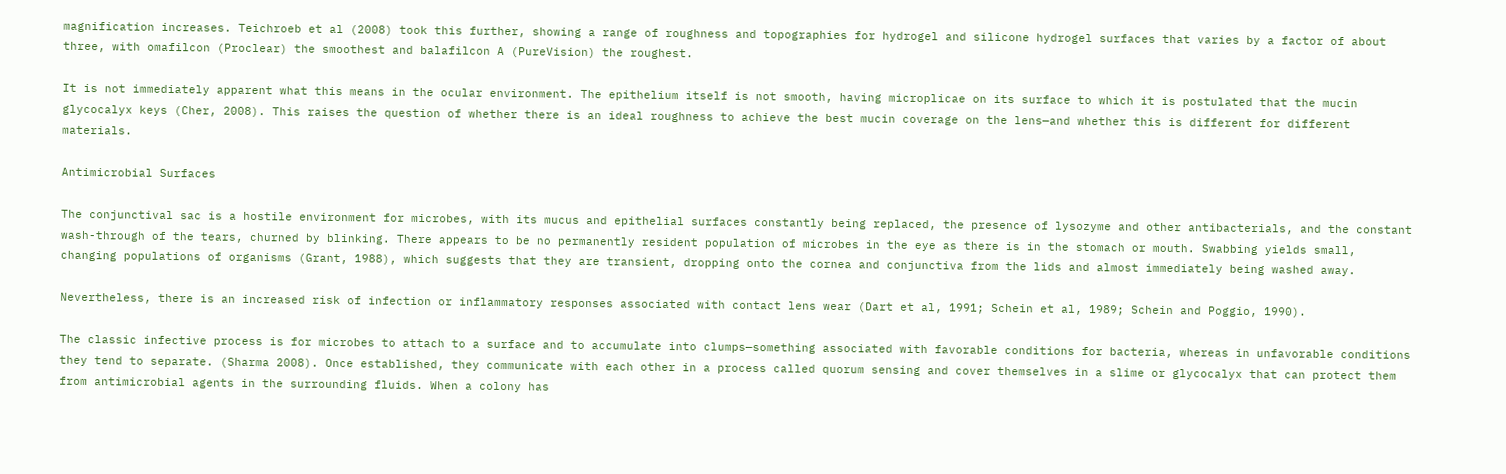magnification increases. Teichroeb et al (2008) took this further, showing a range of roughness and topographies for hydrogel and silicone hydrogel surfaces that varies by a factor of about three, with omafilcon (Proclear) the smoothest and balafilcon A (PureVision) the roughest.

It is not immediately apparent what this means in the ocular environment. The epithelium itself is not smooth, having microplicae on its surface to which it is postulated that the mucin glycocalyx keys (Cher, 2008). This raises the question of whether there is an ideal roughness to achieve the best mucin coverage on the lens—and whether this is different for different materials.

Antimicrobial Surfaces

The conjunctival sac is a hostile environment for microbes, with its mucus and epithelial surfaces constantly being replaced, the presence of lysozyme and other antibacterials, and the constant wash-through of the tears, churned by blinking. There appears to be no permanently resident population of microbes in the eye as there is in the stomach or mouth. Swabbing yields small, changing populations of organisms (Grant, 1988), which suggests that they are transient, dropping onto the cornea and conjunctiva from the lids and almost immediately being washed away.

Nevertheless, there is an increased risk of infection or inflammatory responses associated with contact lens wear (Dart et al, 1991; Schein et al, 1989; Schein and Poggio, 1990).

The classic infective process is for microbes to attach to a surface and to accumulate into clumps—something associated with favorable conditions for bacteria, whereas in unfavorable conditions they tend to separate. (Sharma 2008). Once established, they communicate with each other in a process called quorum sensing and cover themselves in a slime or glycocalyx that can protect them from antimicrobial agents in the surrounding fluids. When a colony has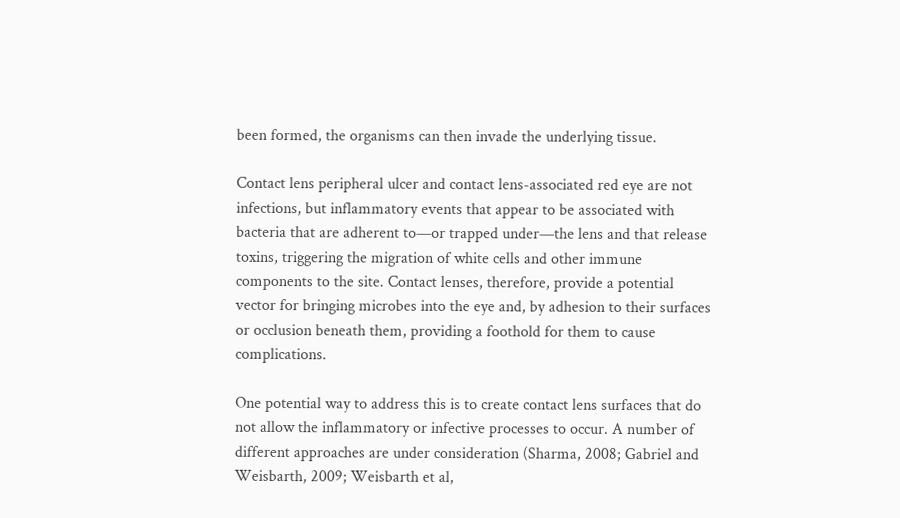been formed, the organisms can then invade the underlying tissue.

Contact lens peripheral ulcer and contact lens-associated red eye are not infections, but inflammatory events that appear to be associated with bacteria that are adherent to—or trapped under—the lens and that release toxins, triggering the migration of white cells and other immune components to the site. Contact lenses, therefore, provide a potential vector for bringing microbes into the eye and, by adhesion to their surfaces or occlusion beneath them, providing a foothold for them to cause complications.

One potential way to address this is to create contact lens surfaces that do not allow the inflammatory or infective processes to occur. A number of different approaches are under consideration (Sharma, 2008; Gabriel and Weisbarth, 2009; Weisbarth et al,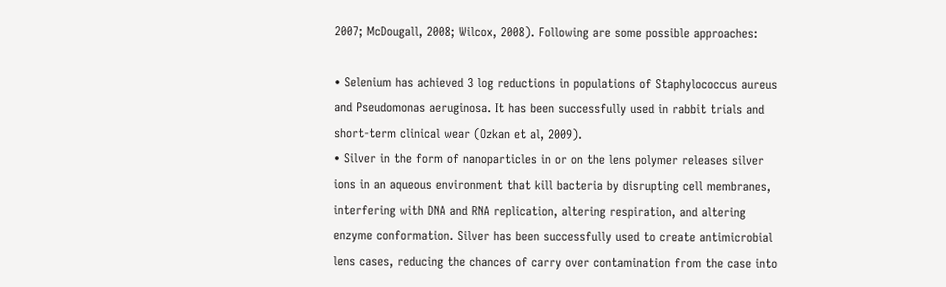2007; McDougall, 2008; Wilcox, 2008). Following are some possible approaches:

• Selenium has achieved 3 log reductions in populations of Staphylococcus aureus and Pseudomonas aeruginosa. It has been successfully used in rabbit trials and short-term clinical wear (Ozkan et al, 2009).
• Silver in the form of nanoparticles in or on the lens polymer releases silver ions in an aqueous environment that kill bacteria by disrupting cell membranes, interfering with DNA and RNA replication, altering respiration, and altering enzyme conformation. Silver has been successfully used to create antimicrobial lens cases, reducing the chances of carry over contamination from the case into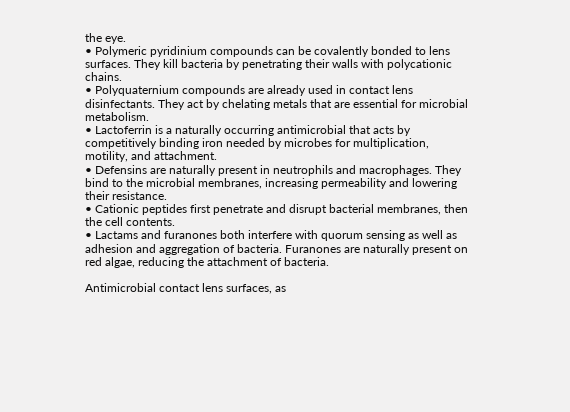the eye.
• Polymeric pyridinium compounds can be covalently bonded to lens surfaces. They kill bacteria by penetrating their walls with polycationic chains.
• Polyquaternium compounds are already used in contact lens disinfectants. They act by chelating metals that are essential for microbial metabolism.
• Lactoferrin is a naturally occurring antimicrobial that acts by competitively binding iron needed by microbes for multiplication, motility, and attachment.
• Defensins are naturally present in neutrophils and macrophages. They bind to the microbial membranes, increasing permeability and lowering their resistance.
• Cationic peptides first penetrate and disrupt bacterial membranes, then the cell contents.
• Lactams and furanones both interfere with quorum sensing as well as adhesion and aggregation of bacteria. Furanones are naturally present on red algae, reducing the attachment of bacteria.

Antimicrobial contact lens surfaces, as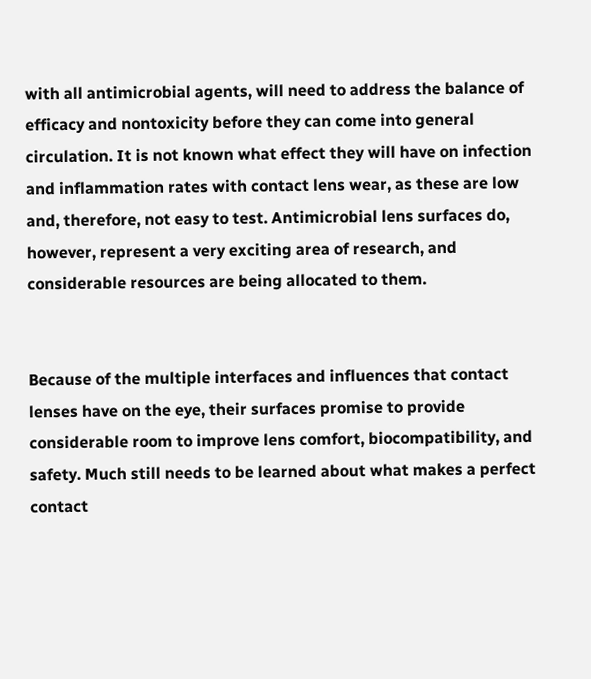with all antimicrobial agents, will need to address the balance of efficacy and nontoxicity before they can come into general circulation. It is not known what effect they will have on infection and inflammation rates with contact lens wear, as these are low and, therefore, not easy to test. Antimicrobial lens surfaces do, however, represent a very exciting area of research, and considerable resources are being allocated to them.


Because of the multiple interfaces and influences that contact lenses have on the eye, their surfaces promise to provide considerable room to improve lens comfort, biocompatibility, and safety. Much still needs to be learned about what makes a perfect contact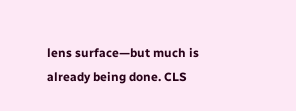lens surface—but much is already being done. CLS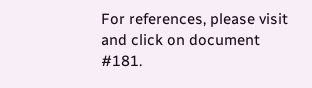For references, please visit and click on document #181.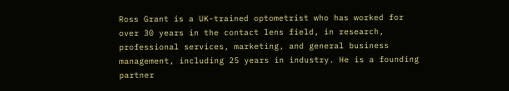Ross Grant is a UK-trained optometrist who has worked for over 30 years in the contact lens field, in research, professional services, marketing, and general business management, including 25 years in industry. He is a founding partner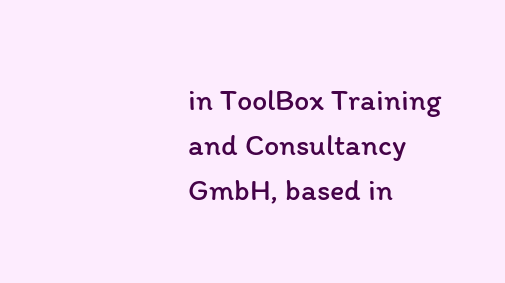in ToolBox Training and Consultancy GmbH, based in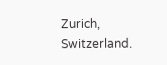Zurich, Switzerland.